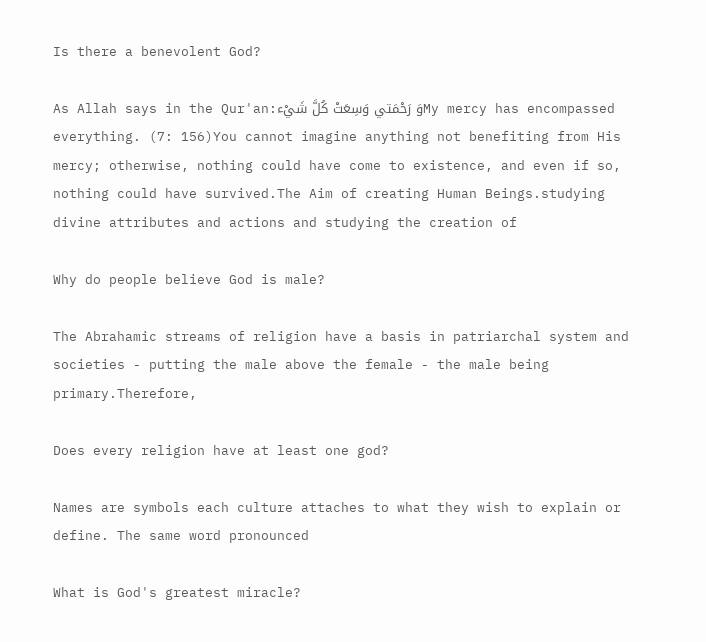Is there a benevolent God?

As Allah says in the Qur'an:وَ رَحْمَتي وَسِعَتْ كُلَّ شَيْءMy mercy has encompassed everything. (7: 156)You cannot imagine anything not benefiting from His mercy; otherwise, nothing could have come to existence, and even if so, nothing could have survived.The Aim of creating Human Beings.studying divine attributes and actions and studying the creation of

Why do people believe God is male?

The Abrahamic streams of religion have a basis in patriarchal system and societies - putting the male above the female - the male being primary.Therefore,

Does every religion have at least one god?

Names are symbols each culture attaches to what they wish to explain or define. The same word pronounced

What is God's greatest miracle?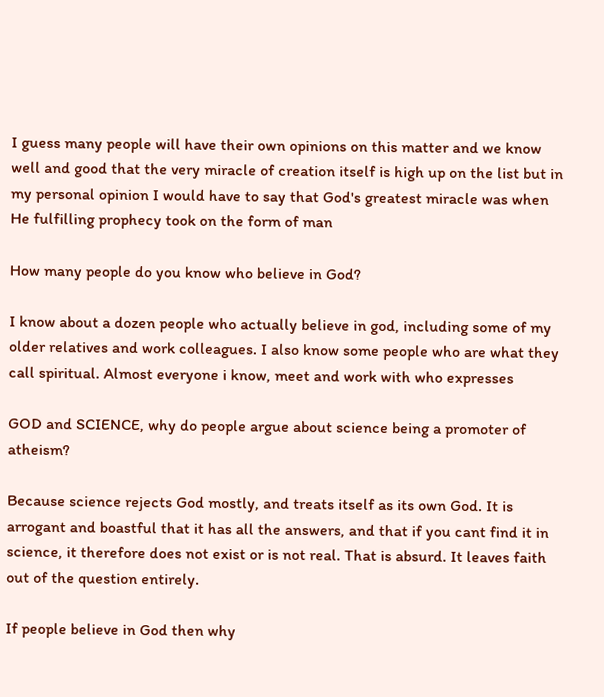I guess many people will have their own opinions on this matter and we know well and good that the very miracle of creation itself is high up on the list but in my personal opinion I would have to say that God's greatest miracle was when He fulfilling prophecy took on the form of man

How many people do you know who believe in God?

I know about a dozen people who actually believe in god, including some of my older relatives and work colleagues. I also know some people who are what they call spiritual. Almost everyone i know, meet and work with who expresses

GOD and SCIENCE, why do people argue about science being a promoter of atheism?

Because science rejects God mostly, and treats itself as its own God. It is arrogant and boastful that it has all the answers, and that if you cant find it in science, it therefore does not exist or is not real. That is absurd. It leaves faith out of the question entirely.

If people believe in God then why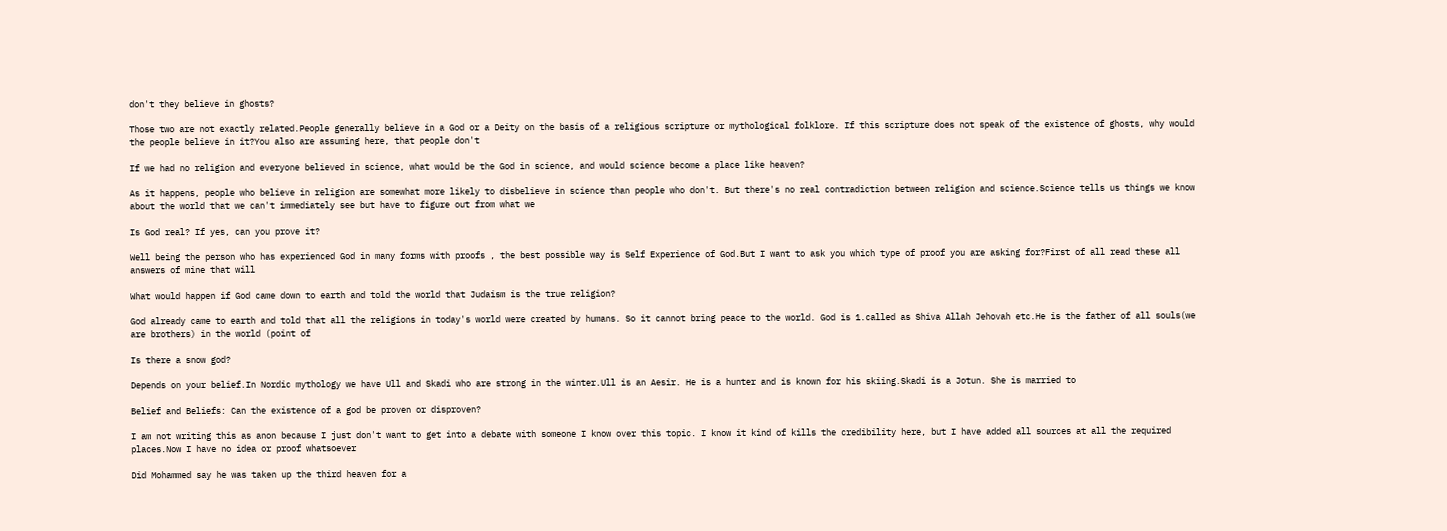don't they believe in ghosts?

Those two are not exactly related.People generally believe in a God or a Deity on the basis of a religious scripture or mythological folklore. If this scripture does not speak of the existence of ghosts, why would the people believe in it?You also are assuming here, that people don't

If we had no religion and everyone believed in science, what would be the God in science, and would science become a place like heaven?

As it happens, people who believe in religion are somewhat more likely to disbelieve in science than people who don't. But there's no real contradiction between religion and science.Science tells us things we know about the world that we can't immediately see but have to figure out from what we

Is God real? If yes, can you prove it?

Well being the person who has experienced God in many forms with proofs , the best possible way is Self Experience of God.But I want to ask you which type of proof you are asking for?First of all read these all answers of mine that will

What would happen if God came down to earth and told the world that Judaism is the true religion?

God already came to earth and told that all the religions in today's world were created by humans. So it cannot bring peace to the world. God is 1.called as Shiva Allah Jehovah etc.He is the father of all souls(we are brothers) in the world (point of

Is there a snow god?

Depends on your belief.In Nordic mythology we have Ull and Skadi who are strong in the winter.Ull is an Aesir. He is a hunter and is known for his skiing.Skadi is a Jotun. She is married to

Belief and Beliefs: Can the existence of a god be proven or disproven?

I am not writing this as anon because I just don't want to get into a debate with someone I know over this topic. I know it kind of kills the credibility here, but I have added all sources at all the required places.Now I have no idea or proof whatsoever

Did Mohammed say he was taken up the third heaven for a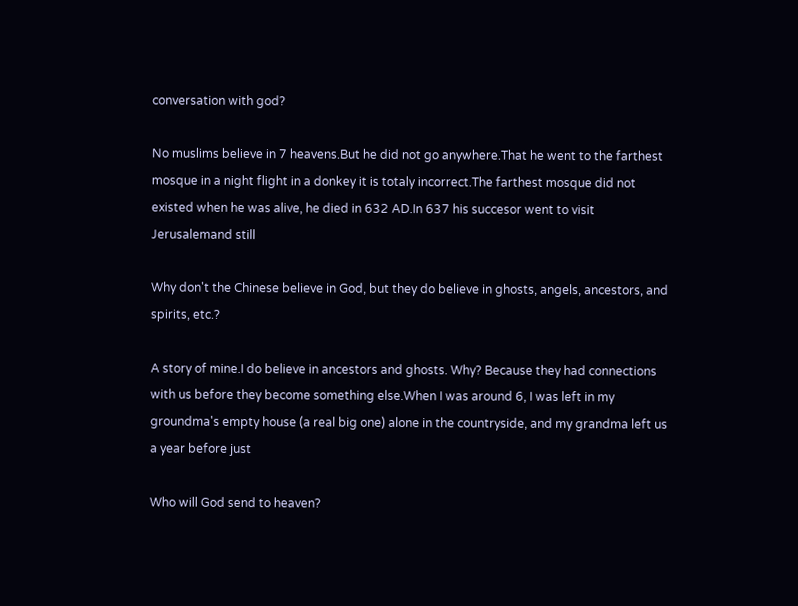conversation with god?

No muslims believe in 7 heavens.But he did not go anywhere.That he went to the farthest mosque in a night flight in a donkey it is totaly incorrect.The farthest mosque did not existed when he was alive, he died in 632 AD.In 637 his succesor went to visit Jerusalemand still

Why don't the Chinese believe in God, but they do believe in ghosts, angels, ancestors, and spirits, etc.?

A story of mine.I do believe in ancestors and ghosts. Why? Because they had connections with us before they become something else.When I was around 6, I was left in my groundma's empty house (a real big one) alone in the countryside, and my grandma left us a year before just

Who will God send to heaven?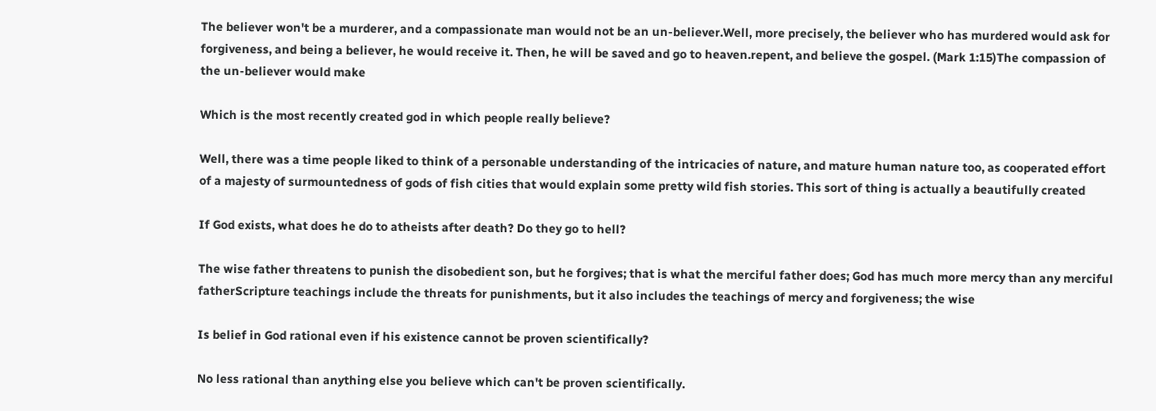The believer won't be a murderer, and a compassionate man would not be an un-believer.Well, more precisely, the believer who has murdered would ask for forgiveness, and being a believer, he would receive it. Then, he will be saved and go to heaven.repent, and believe the gospel. (Mark 1:15)The compassion of the un-believer would make

Which is the most recently created god in which people really believe?

Well, there was a time people liked to think of a personable understanding of the intricacies of nature, and mature human nature too, as cooperated effort of a majesty of surmountedness of gods of fish cities that would explain some pretty wild fish stories. This sort of thing is actually a beautifully created

If God exists, what does he do to atheists after death? Do they go to hell?

The wise father threatens to punish the disobedient son, but he forgives; that is what the merciful father does; God has much more mercy than any merciful fatherScripture teachings include the threats for punishments, but it also includes the teachings of mercy and forgiveness; the wise

Is belief in God rational even if his existence cannot be proven scientifically?

No less rational than anything else you believe which can't be proven scientifically.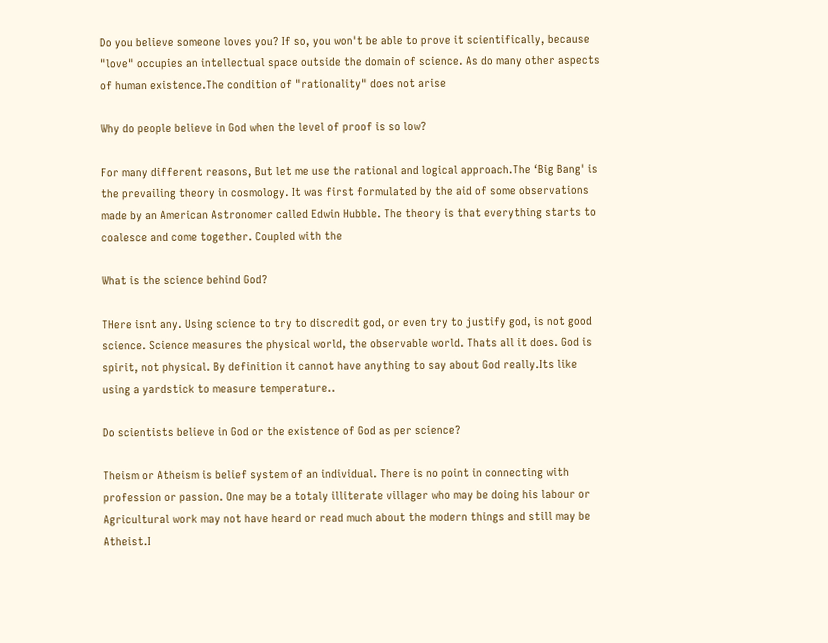Do you believe someone loves you? If so, you won't be able to prove it scientifically, because "love" occupies an intellectual space outside the domain of science. As do many other aspects of human existence.The condition of "rationality" does not arise

Why do people believe in God when the level of proof is so low?

For many different reasons, But let me use the rational and logical approach.The ‘Big Bang' is the prevailing theory in cosmology. It was first formulated by the aid of some observations made by an American Astronomer called Edwin Hubble. The theory is that everything starts to coalesce and come together. Coupled with the

What is the science behind God?

THere isnt any. Using science to try to discredit god, or even try to justify god, is not good science. Science measures the physical world, the observable world. Thats all it does. God is spirit, not physical. By definition it cannot have anything to say about God really.Its like using a yardstick to measure temperature..

Do scientists believe in God or the existence of God as per science?

Theism or Atheism is belief system of an individual. There is no point in connecting with profession or passion. One may be a totaly illiterate villager who may be doing his labour or Agricultural work may not have heard or read much about the modern things and still may be Atheist.I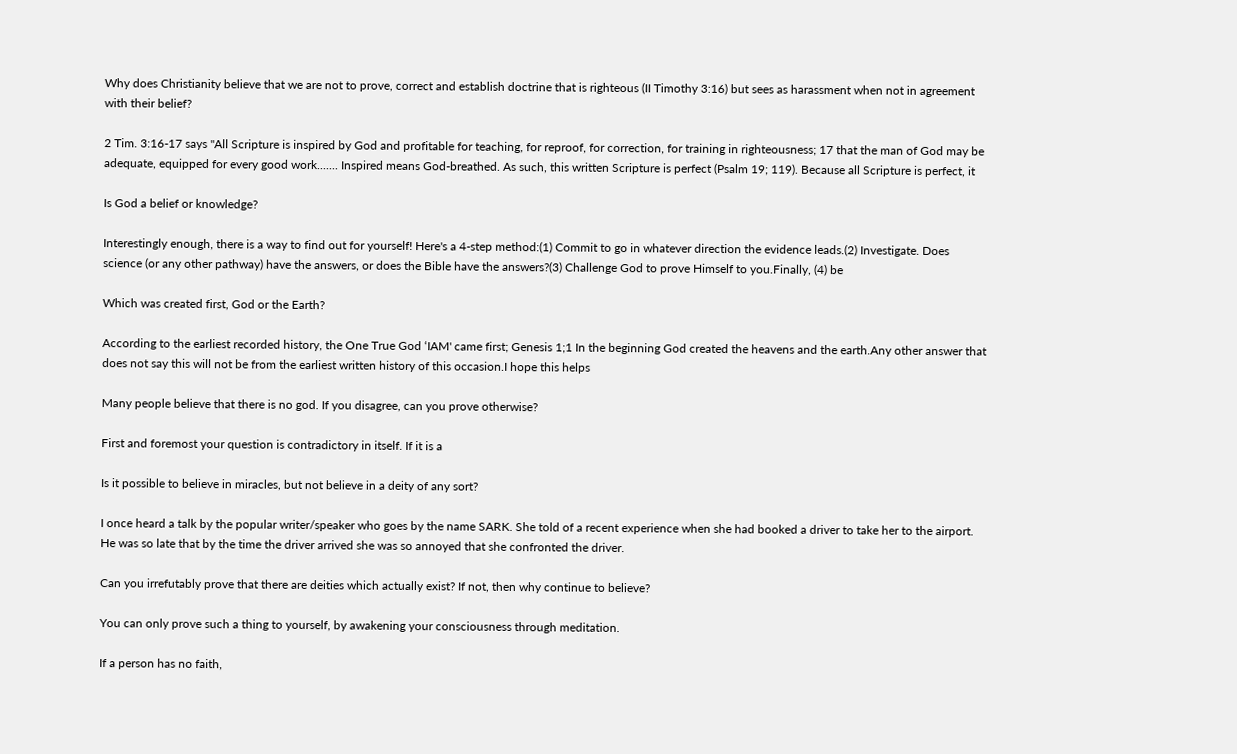Why does Christianity believe that we are not to prove, correct and establish doctrine that is righteous (II Timothy 3:16) but sees as harassment when not in agreement with their belief?

2 Tim. 3:16-17 says "All Scripture is inspired by God and profitable for teaching, for reproof, for correction, for training in righteousness; 17 that the man of God may be adequate, equipped for every good work....... Inspired means God-breathed. As such, this written Scripture is perfect (Psalm 19; 119). Because all Scripture is perfect, it

Is God a belief or knowledge?

Interestingly enough, there is a way to find out for yourself! Here's a 4-step method:(1) Commit to go in whatever direction the evidence leads.(2) Investigate. Does science (or any other pathway) have the answers, or does the Bible have the answers?(3) Challenge God to prove Himself to you.Finally, (4) be

Which was created first, God or the Earth?

According to the earliest recorded history, the One True God ‘IAM' came first; Genesis 1;1 In the beginning God created the heavens and the earth.Any other answer that does not say this will not be from the earliest written history of this occasion.I hope this helps

Many people believe that there is no god. If you disagree, can you prove otherwise?

First and foremost your question is contradictory in itself. If it is a

Is it possible to believe in miracles, but not believe in a deity of any sort?

I once heard a talk by the popular writer/speaker who goes by the name SARK. She told of a recent experience when she had booked a driver to take her to the airport. He was so late that by the time the driver arrived she was so annoyed that she confronted the driver.

Can you irrefutably prove that there are deities which actually exist? If not, then why continue to believe?

You can only prove such a thing to yourself, by awakening your consciousness through meditation.

If a person has no faith,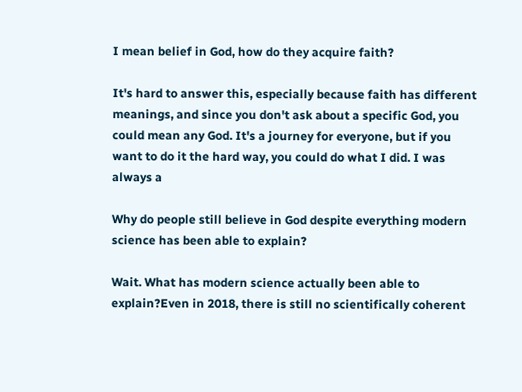I mean belief in God, how do they acquire faith?

It's hard to answer this, especially because faith has different meanings, and since you don't ask about a specific God, you could mean any God. It's a journey for everyone, but if you want to do it the hard way, you could do what I did. I was always a

Why do people still believe in God despite everything modern science has been able to explain?

Wait. What has modern science actually been able to explain?Even in 2018, there is still no scientifically coherent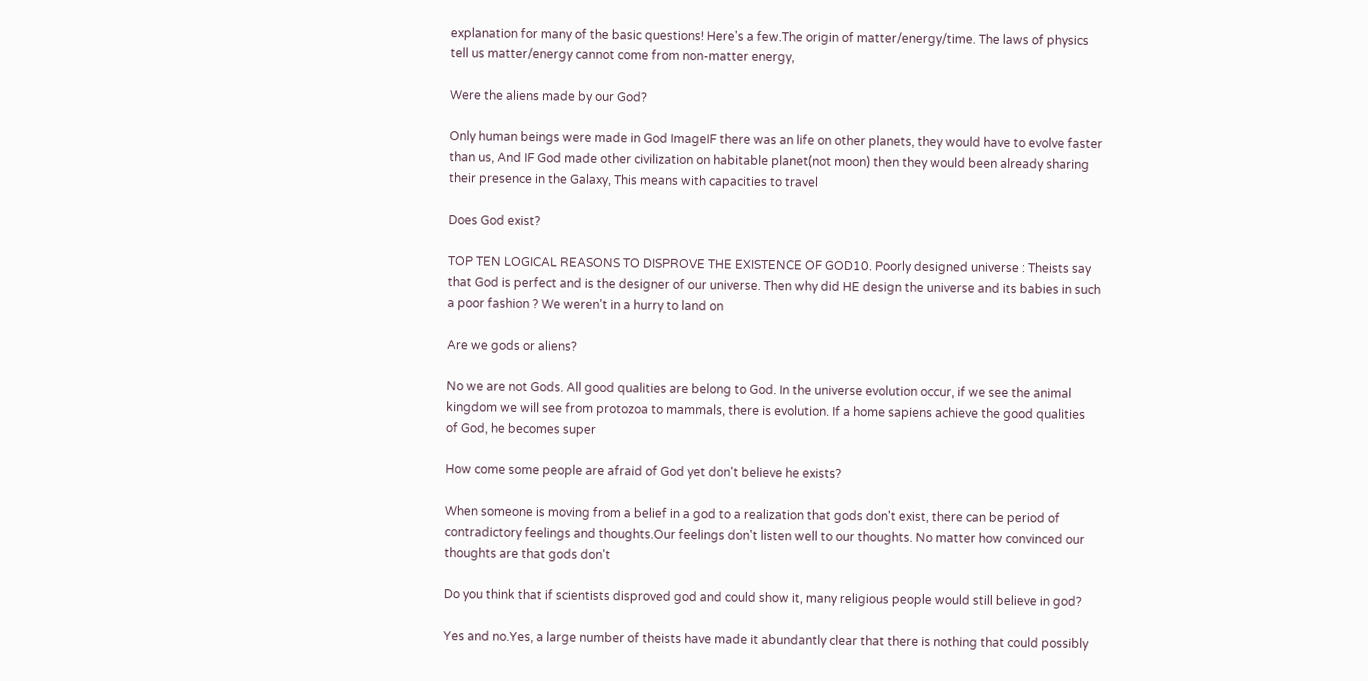explanation for many of the basic questions! Here's a few.The origin of matter/energy/time. The laws of physics tell us matter/energy cannot come from non-matter energy,

Were the aliens made by our God?

Only human beings were made in God ImageIF there was an life on other planets, they would have to evolve faster than us, And IF God made other civilization on habitable planet(not moon) then they would been already sharing their presence in the Galaxy, This means with capacities to travel

Does God exist?

TOP TEN LOGICAL REASONS TO DISPROVE THE EXISTENCE OF GOD10. Poorly designed universe : Theists say that God is perfect and is the designer of our universe. Then why did HE design the universe and its babies in such a poor fashion ? We weren't in a hurry to land on

Are we gods or aliens?

No we are not Gods. All good qualities are belong to God. In the universe evolution occur, if we see the animal kingdom we will see from protozoa to mammals, there is evolution. If a home sapiens achieve the good qualities of God, he becomes super

How come some people are afraid of God yet don't believe he exists?

When someone is moving from a belief in a god to a realization that gods don't exist, there can be period of contradictory feelings and thoughts.Our feelings don't listen well to our thoughts. No matter how convinced our thoughts are that gods don't

Do you think that if scientists disproved god and could show it, many religious people would still believe in god?

Yes and no.Yes, a large number of theists have made it abundantly clear that there is nothing that could possibly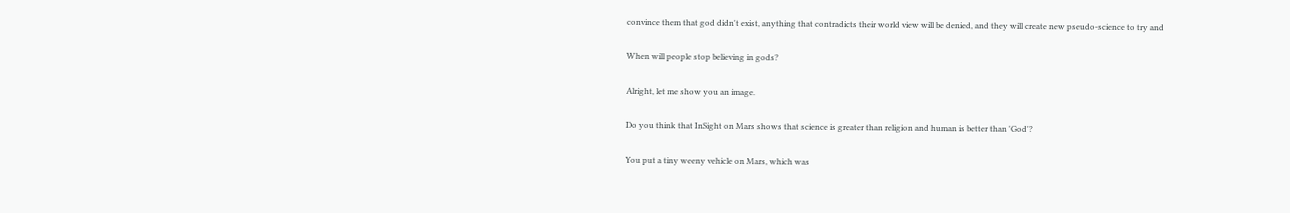convince them that god didn't exist, anything that contradicts their world view will be denied, and they will create new pseudo-science to try and

When will people stop believing in gods?

Alright, let me show you an image.

Do you think that InSight on Mars shows that science is greater than religion and human is better than 'God'?

You put a tiny weeny vehicle on Mars, which was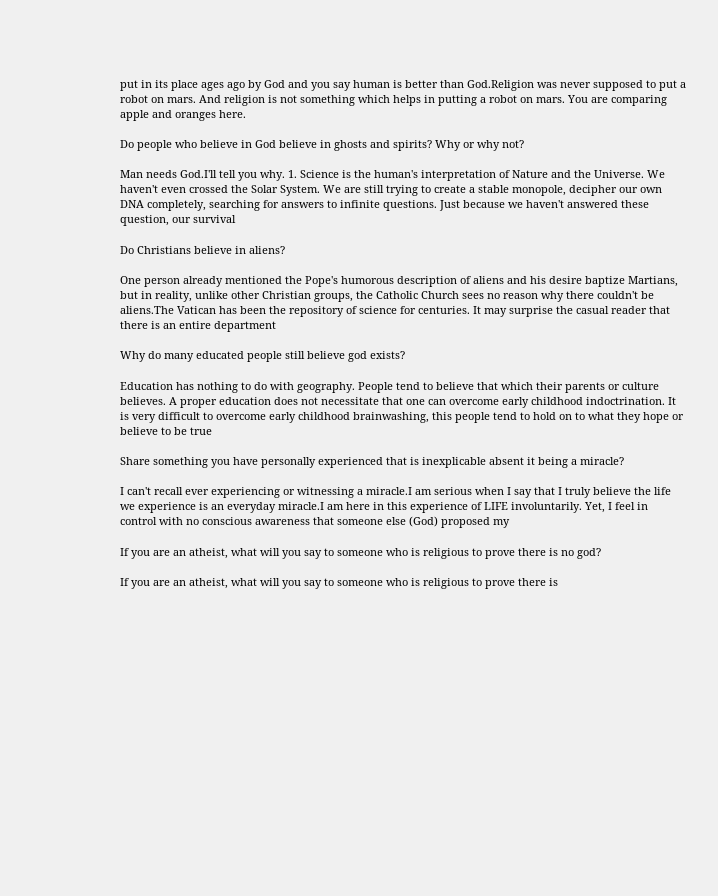put in its place ages ago by God and you say human is better than God.Religion was never supposed to put a robot on mars. And religion is not something which helps in putting a robot on mars. You are comparing apple and oranges here.

Do people who believe in God believe in ghosts and spirits? Why or why not?

Man needs God.I'll tell you why. 1. Science is the human's interpretation of Nature and the Universe. We haven't even crossed the Solar System. We are still trying to create a stable monopole, decipher our own DNA completely, searching for answers to infinite questions. Just because we haven't answered these question, our survival

Do Christians believe in aliens?

One person already mentioned the Pope's humorous description of aliens and his desire baptize Martians, but in reality, unlike other Christian groups, the Catholic Church sees no reason why there couldn't be aliens.The Vatican has been the repository of science for centuries. It may surprise the casual reader that there is an entire department

Why do many educated people still believe god exists?

Education has nothing to do with geography. People tend to believe that which their parents or culture believes. A proper education does not necessitate that one can overcome early childhood indoctrination. It is very difficult to overcome early childhood brainwashing, this people tend to hold on to what they hope or believe to be true

Share something you have personally experienced that is inexplicable absent it being a miracle?

I can't recall ever experiencing or witnessing a miracle.I am serious when I say that I truly believe the life we experience is an everyday miracle.I am here in this experience of LIFE involuntarily. Yet, I feel in control with no conscious awareness that someone else (God) proposed my

If you are an atheist, what will you say to someone who is religious to prove there is no god?

If you are an atheist, what will you say to someone who is religious to prove there is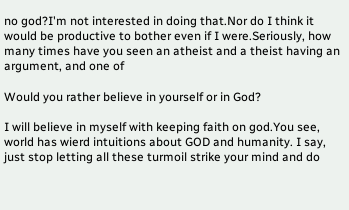no god?I'm not interested in doing that.Nor do I think it would be productive to bother even if I were.Seriously, how many times have you seen an atheist and a theist having an argument, and one of

Would you rather believe in yourself or in God?

I will believe in myself with keeping faith on god.You see, world has wierd intuitions about GOD and humanity. I say, just stop letting all these turmoil strike your mind and do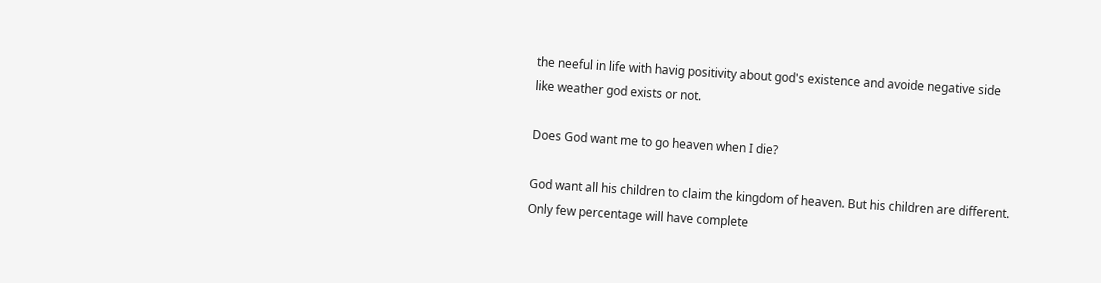the neeful in life with havig positivity about god's existence and avoide negative side like weather god exists or not.

Does God want me to go heaven when I die?

God want all his children to claim the kingdom of heaven. But his children are different. Only few percentage will have complete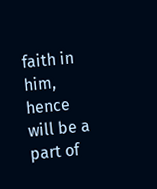faith in him, hence will be a part of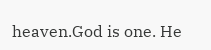heaven.God is one. He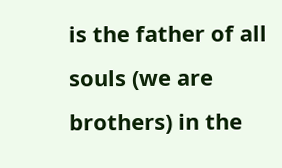is the father of all souls (we are brothers) in the